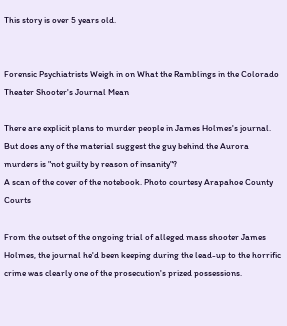This story is over 5 years old.


Forensic Psychiatrists Weigh in on What the Ramblings in the Colorado Theater Shooter's Journal Mean

There are explicit plans to murder people in James Holmes's journal. But does any of the material suggest the guy behind the Aurora murders is "not guilty by reason of insanity"?
A scan of the cover of the notebook. Photo courtesy Arapahoe County Courts

From the outset of the ongoing trial of alleged mass shooter James Holmes, the journal he'd been keeping during the lead-up to the horrific crime was clearly one of the prosecution's prized possessions.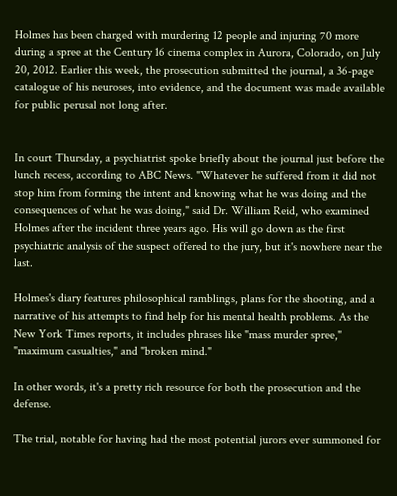Holmes has been charged with murdering 12 people and injuring 70 more during a spree at the Century 16 cinema complex in Aurora, Colorado, on July 20, 2012. Earlier this week, the prosecution submitted the journal, a 36-page catalogue of his neuroses, into evidence, and the document was made available for public perusal not long after.


In court Thursday, a psychiatrist spoke briefly about the journal just before the lunch recess, according to ABC News. "Whatever he suffered from it did not stop him from forming the intent and knowing what he was doing and the consequences of what he was doing," said Dr. William Reid, who examined Holmes after the incident three years ago. His will go down as the first psychiatric analysis of the suspect offered to the jury, but it's nowhere near the last.

Holmes's diary features philosophical ramblings, plans for the shooting, and a narrative of his attempts to find help for his mental health problems. As the New York Times reports, it includes phrases like "mass murder spree," "maximum casualties," and "broken mind."

In other words, it's a pretty rich resource for both the prosecution and the defense.

The trial, notable for having had the most potential jurors ever summoned for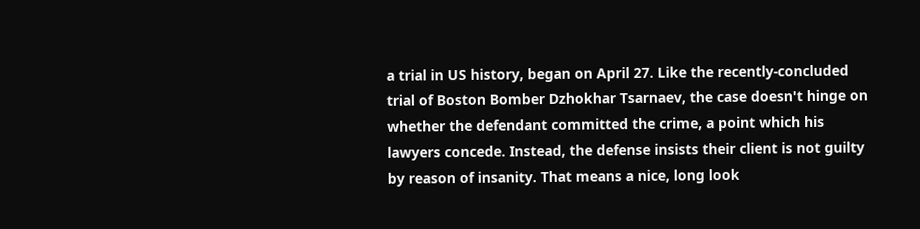a trial in US history, began on April 27. Like the recently-concluded trial of Boston Bomber Dzhokhar Tsarnaev, the case doesn't hinge on whether the defendant committed the crime, a point which his lawyers concede. Instead, the defense insists their client is not guilty by reason of insanity. That means a nice, long look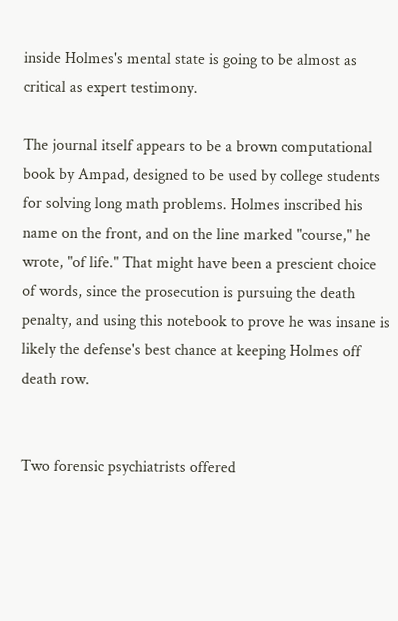inside Holmes's mental state is going to be almost as critical as expert testimony.

The journal itself appears to be a brown computational book by Ampad, designed to be used by college students for solving long math problems. Holmes inscribed his name on the front, and on the line marked "course," he wrote, "of life." That might have been a prescient choice of words, since the prosecution is pursuing the death penalty, and using this notebook to prove he was insane is likely the defense's best chance at keeping Holmes off death row.


Two forensic psychiatrists offered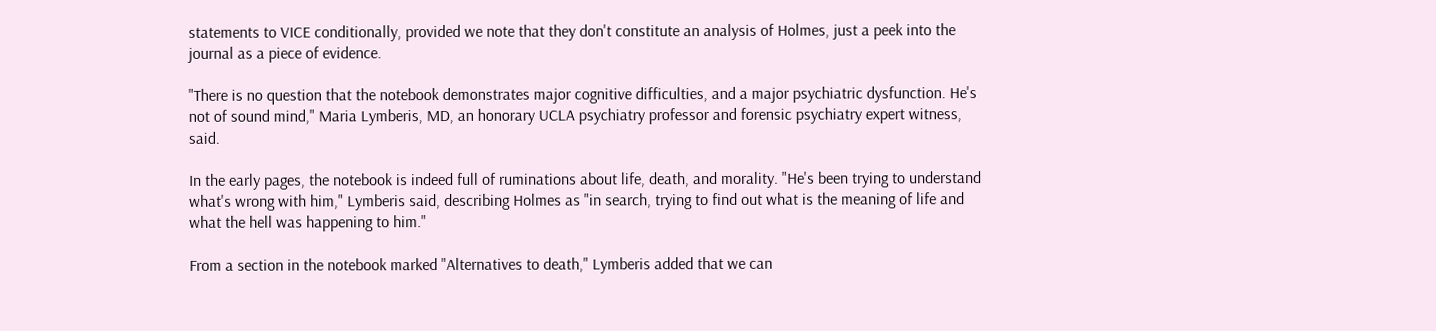statements to VICE conditionally, provided we note that they don't constitute an analysis of Holmes, just a peek into the journal as a piece of evidence.

"There is no question that the notebook demonstrates major cognitive difficulties, and a major psychiatric dysfunction. He's not of sound mind," Maria Lymberis, MD, an honorary UCLA psychiatry professor and forensic psychiatry expert witness, said.

In the early pages, the notebook is indeed full of ruminations about life, death, and morality. "He's been trying to understand what's wrong with him," Lymberis said, describing Holmes as "in search, trying to find out what is the meaning of life and what the hell was happening to him."

From a section in the notebook marked "Alternatives to death," Lymberis added that we can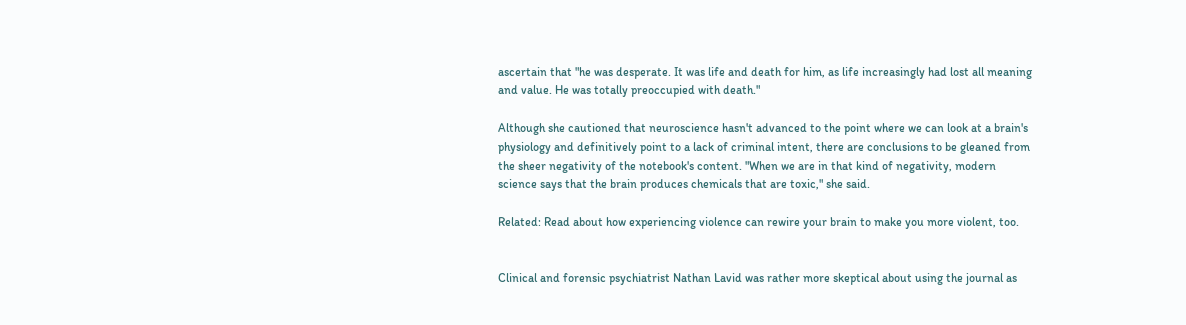ascertain that "he was desperate. It was life and death for him, as life increasingly had lost all meaning and value. He was totally preoccupied with death."

Although she cautioned that neuroscience hasn't advanced to the point where we can look at a brain's physiology and definitively point to a lack of criminal intent, there are conclusions to be gleaned from the sheer negativity of the notebook's content. "When we are in that kind of negativity, modern science says that the brain produces chemicals that are toxic," she said.

Related: Read about how experiencing violence can rewire your brain to make you more violent, too.


Clinical and forensic psychiatrist Nathan Lavid was rather more skeptical about using the journal as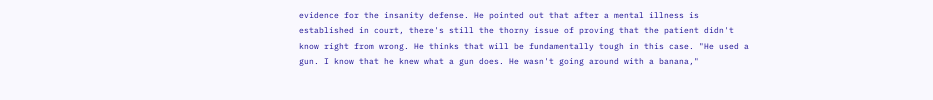evidence for the insanity defense. He pointed out that after a mental illness is established in court, there's still the thorny issue of proving that the patient didn't know right from wrong. He thinks that will be fundamentally tough in this case. "He used a gun. I know that he knew what a gun does. He wasn't going around with a banana,"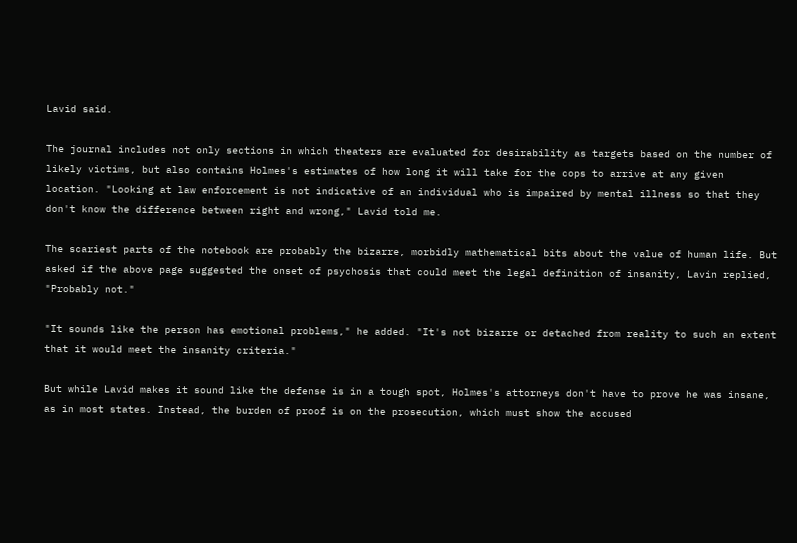Lavid said.

The journal includes not only sections in which theaters are evaluated for desirability as targets based on the number of likely victims, but also contains Holmes's estimates of how long it will take for the cops to arrive at any given location. "Looking at law enforcement is not indicative of an individual who is impaired by mental illness so that they don't know the difference between right and wrong," Lavid told me.

The scariest parts of the notebook are probably the bizarre, morbidly mathematical bits about the value of human life. But asked if the above page suggested the onset of psychosis that could meet the legal definition of insanity, Lavin replied, "Probably not."

"It sounds like the person has emotional problems," he added. "It's not bizarre or detached from reality to such an extent that it would meet the insanity criteria."

But while Lavid makes it sound like the defense is in a tough spot, Holmes's attorneys don't have to prove he was insane, as in most states. Instead, the burden of proof is on the prosecution, which must show the accused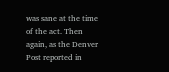was sane at the time of the act. Then again, as the Denver Post reported in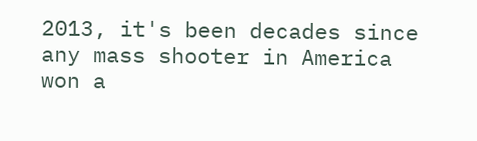2013, it's been decades since any mass shooter in America won a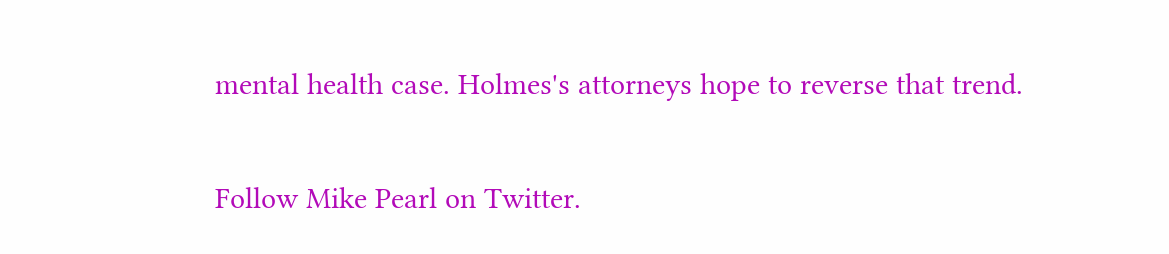mental health case. Holmes's attorneys hope to reverse that trend.

Follow Mike Pearl on Twitter.